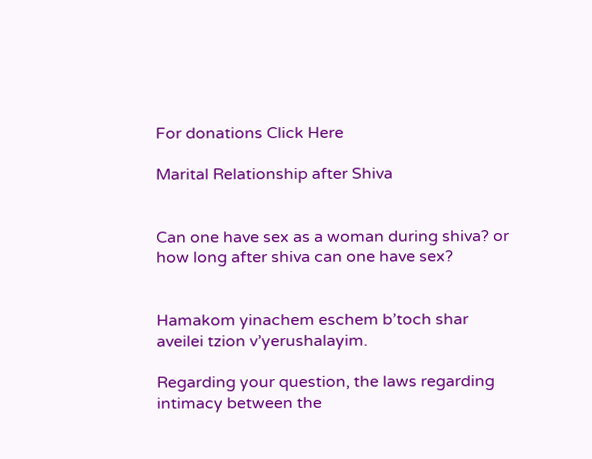For donations Click Here

Marital Relationship after Shiva


Can one have sex as a woman during shiva? or how long after shiva can one have sex?


Hamakom yinachem eschem b’toch shar aveilei tzion v’yerushalayim.

Regarding your question, the laws regarding intimacy between the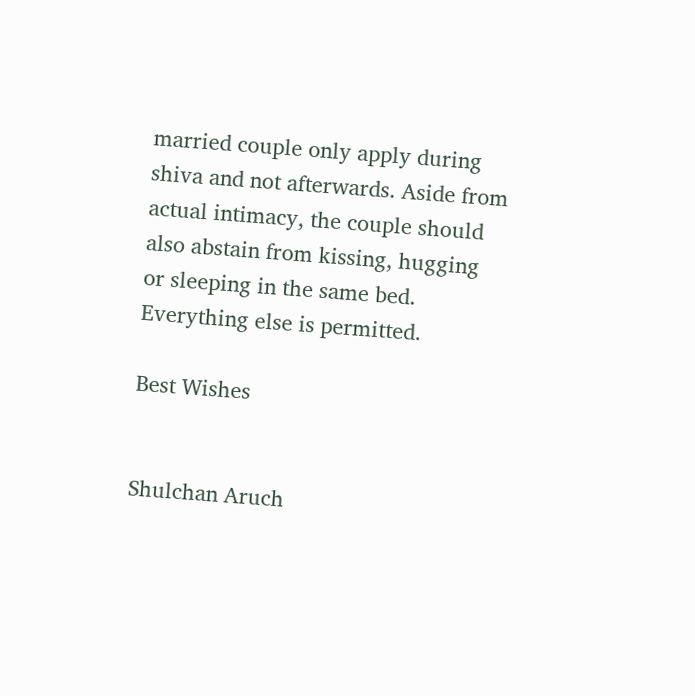married couple only apply during shiva and not afterwards. Aside from actual intimacy, the couple should also abstain from kissing, hugging or sleeping in the same bed. Everything else is permitted.

Best Wishes


Shulchan Aruch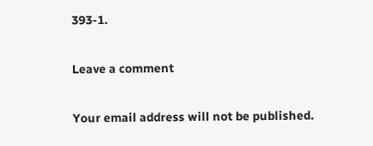393-1.

Leave a comment

Your email address will not be published.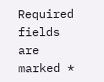Required fields are marked *